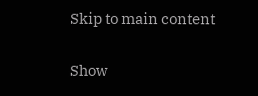Skip to main content

Show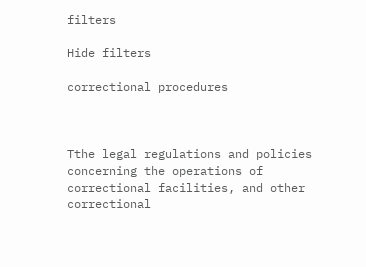filters

Hide filters

correctional procedures



Tthe legal regulations and policies concerning the operations of correctional facilities, and other correctional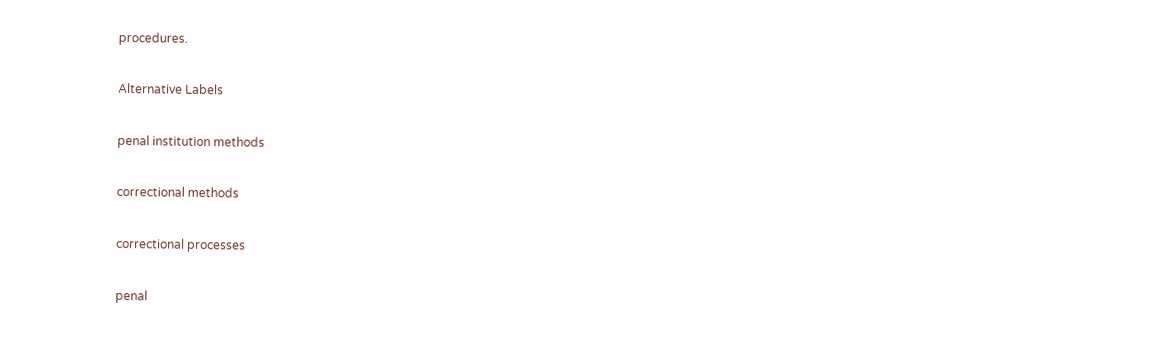procedures.

Alternative Labels

penal institution methods

correctional methods

correctional processes

penal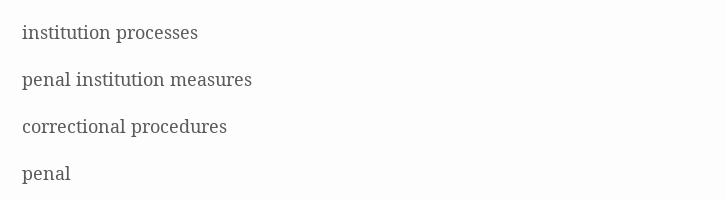institution processes

penal institution measures

correctional procedures

penal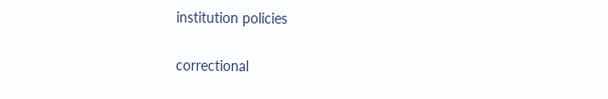institution policies

correctional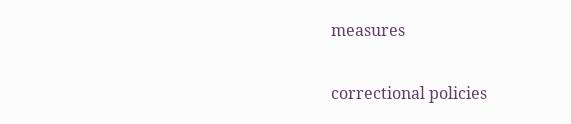measures

correctional policies